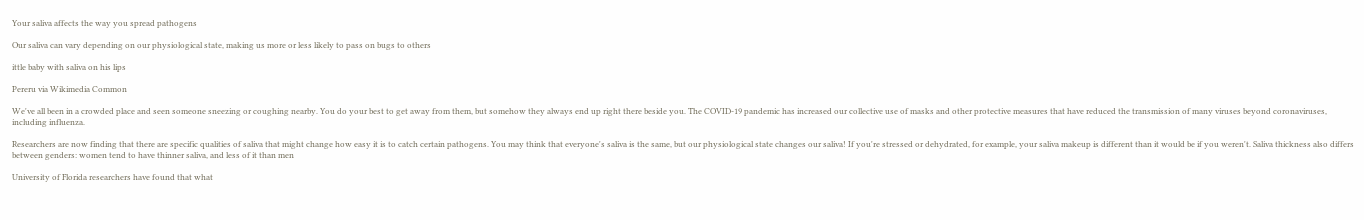Your saliva affects the way you spread pathogens

Our saliva can vary depending on our physiological state, making us more or less likely to pass on bugs to others

ittle baby with saliva on his lips

Pereru via Wikimedia Common

We've all been in a crowded place and seen someone sneezing or coughing nearby. You do your best to get away from them, but somehow they always end up right there beside you. The COVID-19 pandemic has increased our collective use of masks and other protective measures that have reduced the transmission of many viruses beyond coronaviruses, including influenza.

Researchers are now finding that there are specific qualities of saliva that might change how easy it is to catch certain pathogens. You may think that everyone's saliva is the same, but our physiological state changes our saliva! If you're stressed or dehydrated, for example, your saliva makeup is different than it would be if you weren't. Saliva thickness also differs between genders: women tend to have thinner saliva, and less of it than men

University of Florida researchers have found that what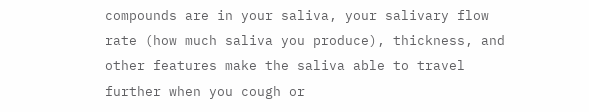compounds are in your saliva, your salivary flow rate (how much saliva you produce), thickness, and other features make the saliva able to travel further when you cough or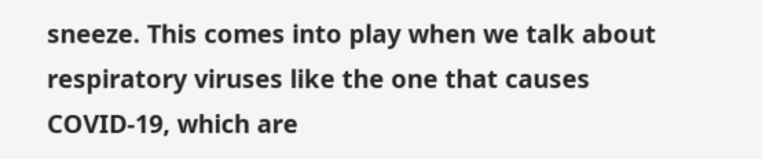sneeze. This comes into play when we talk about respiratory viruses like the one that causes COVID-19, which are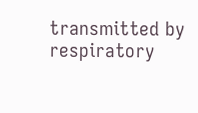transmitted by respiratory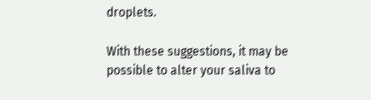droplets.

With these suggestions, it may be possible to alter your saliva to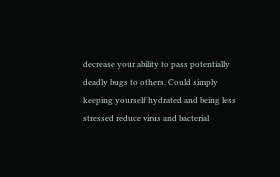decrease your ability to pass potentially deadly bugs to others. Could simply keeping yourself hydrated and being less stressed reduce virus and bacterial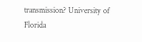transmission? University of Florida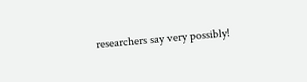researchers say very possibly!